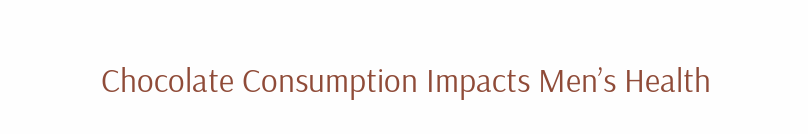Chocolate Consumption Impacts Men’s Health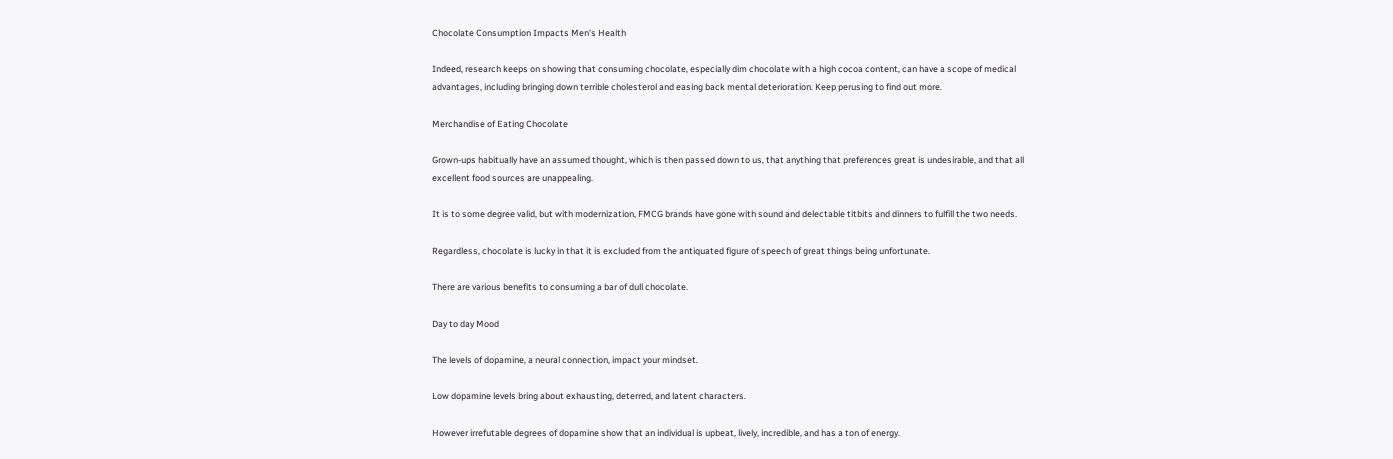Chocolate Consumption Impacts Men's Health

Indeed, research keeps on showing that consuming chocolate, especially dim chocolate with a high cocoa content, can have a scope of medical advantages, including bringing down terrible cholesterol and easing back mental deterioration. Keep perusing to find out more.

Merchandise of Eating Chocolate

Grown-ups habitually have an assumed thought, which is then passed down to us, that anything that preferences great is undesirable, and that all excellent food sources are unappealing.

It is to some degree valid, but with modernization, FMCG brands have gone with sound and delectable titbits and dinners to fulfill the two needs.

Regardless, chocolate is lucky in that it is excluded from the antiquated figure of speech of great things being unfortunate.

There are various benefits to consuming a bar of dull chocolate.

Day to day Mood

The levels of dopamine, a neural connection, impact your mindset.

Low dopamine levels bring about exhausting, deterred, and latent characters.

However irrefutable degrees of dopamine show that an individual is upbeat, lively, incredible, and has a ton of energy.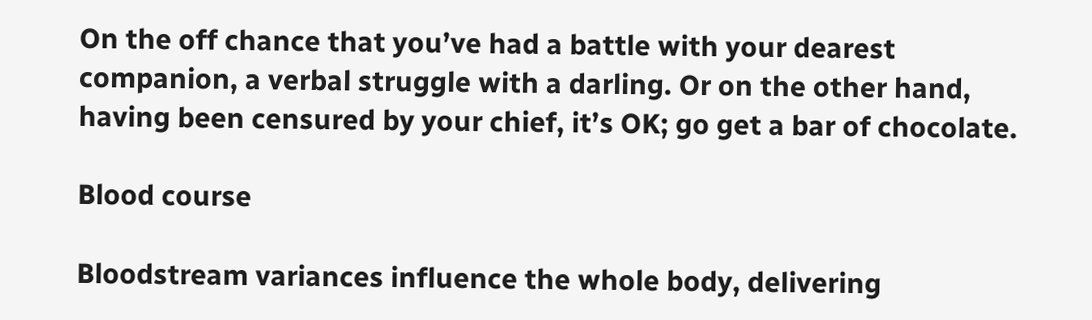On the off chance that you’ve had a battle with your dearest companion, a verbal struggle with a darling. Or on the other hand, having been censured by your chief, it’s OK; go get a bar of chocolate.

Blood course

Bloodstream variances influence the whole body, delivering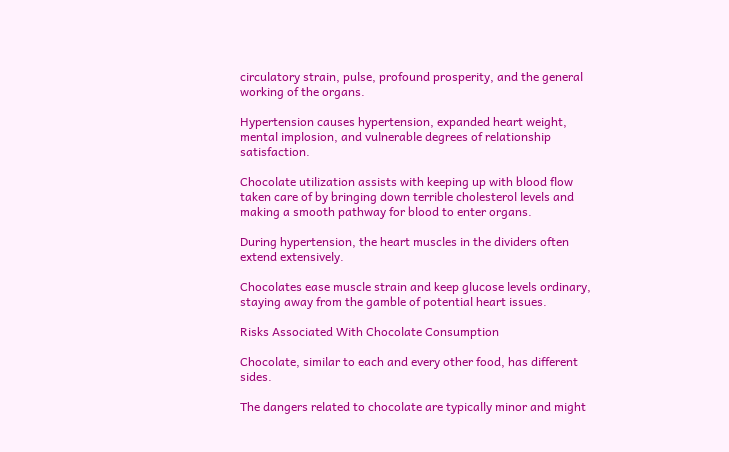circulatory strain, pulse, profound prosperity, and the general working of the organs.

Hypertension causes hypertension, expanded heart weight, mental implosion, and vulnerable degrees of relationship satisfaction.

Chocolate utilization assists with keeping up with blood flow taken care of by bringing down terrible cholesterol levels and making a smooth pathway for blood to enter organs.

During hypertension, the heart muscles in the dividers often extend extensively.

Chocolates ease muscle strain and keep glucose levels ordinary, staying away from the gamble of potential heart issues.

Risks Associated With Chocolate Consumption

Chocolate, similar to each and every other food, has different sides.

The dangers related to chocolate are typically minor and might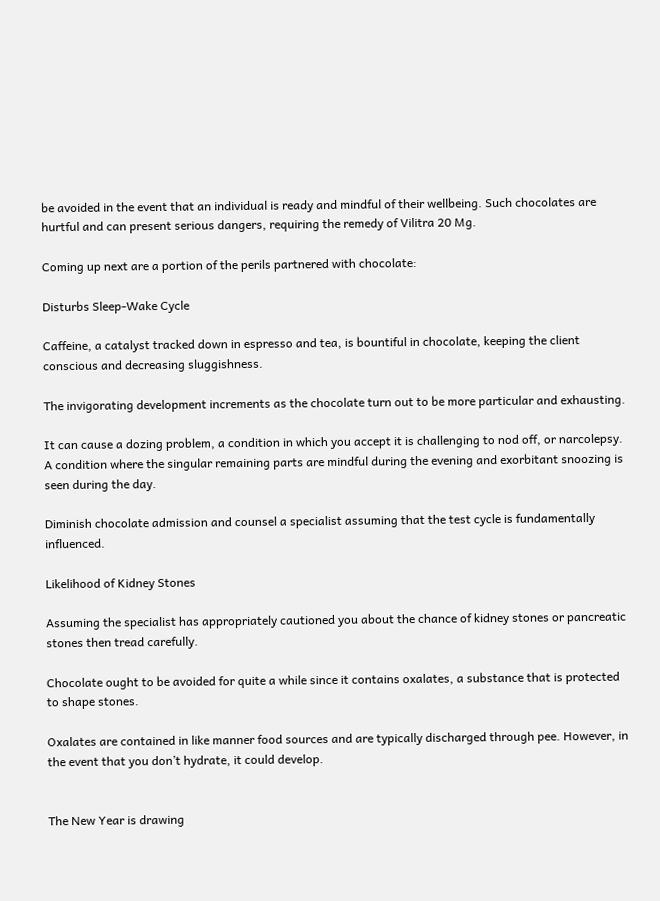be avoided in the event that an individual is ready and mindful of their wellbeing. Such chocolates are hurtful and can present serious dangers, requiring the remedy of Vilitra 20 Mg.

Coming up next are a portion of the perils partnered with chocolate:

Disturbs Sleep-Wake Cycle

Caffeine, a catalyst tracked down in espresso and tea, is bountiful in chocolate, keeping the client conscious and decreasing sluggishness.

The invigorating development increments as the chocolate turn out to be more particular and exhausting.

It can cause a dozing problem, a condition in which you accept it is challenging to nod off, or narcolepsy. A condition where the singular remaining parts are mindful during the evening and exorbitant snoozing is seen during the day.

Diminish chocolate admission and counsel a specialist assuming that the test cycle is fundamentally influenced.

Likelihood of Kidney Stones

Assuming the specialist has appropriately cautioned you about the chance of kidney stones or pancreatic stones then tread carefully.

Chocolate ought to be avoided for quite a while since it contains oxalates, a substance that is protected to shape stones.

Oxalates are contained in like manner food sources and are typically discharged through pee. However, in the event that you don’t hydrate, it could develop.


The New Year is drawing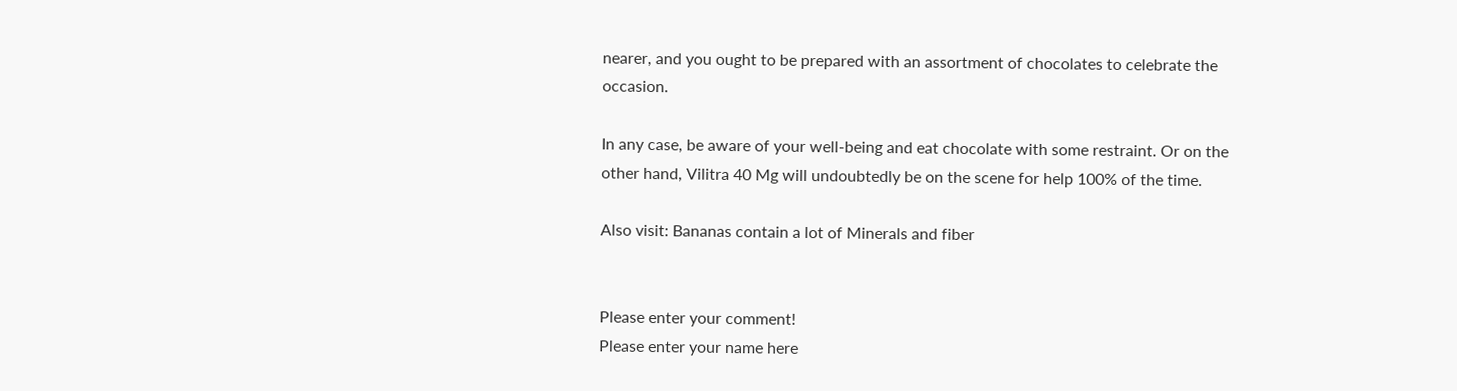nearer, and you ought to be prepared with an assortment of chocolates to celebrate the occasion.

In any case, be aware of your well-being and eat chocolate with some restraint. Or on the other hand, Vilitra 40 Mg will undoubtedly be on the scene for help 100% of the time.

Also visit: Bananas contain a lot of Minerals and fiber


Please enter your comment!
Please enter your name here